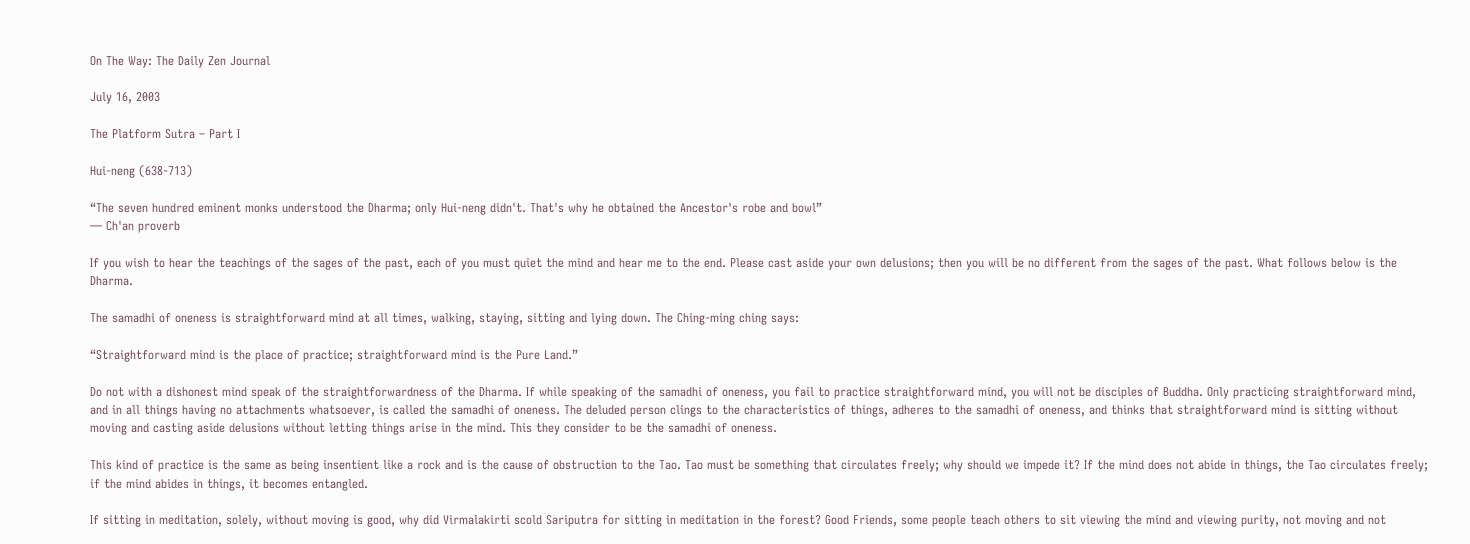On The Way: The Daily Zen Journal

July 16, 2003

The Platform Sutra – Part I

Hui-neng (638-713)

“The seven hundred eminent monks understood the Dharma; only Hui-neng didn't. That's why he obtained the Ancestor's robe and bowl”
— Ch'an proverb

If you wish to hear the teachings of the sages of the past, each of you must quiet the mind and hear me to the end. Please cast aside your own delusions; then you will be no different from the sages of the past. What follows below is the Dharma.

The samadhi of oneness is straightforward mind at all times, walking, staying, sitting and lying down. The Ching-ming ching says:

“Straightforward mind is the place of practice; straightforward mind is the Pure Land.”

Do not with a dishonest mind speak of the straightforwardness of the Dharma. If while speaking of the samadhi of oneness, you fail to practice straightforward mind, you will not be disciples of Buddha. Only practicing straightforward mind, and in all things having no attachments whatsoever, is called the samadhi of oneness. The deluded person clings to the characteristics of things, adheres to the samadhi of oneness, and thinks that straightforward mind is sitting without moving and casting aside delusions without letting things arise in the mind. This they consider to be the samadhi of oneness.

This kind of practice is the same as being insentient like a rock and is the cause of obstruction to the Tao. Tao must be something that circulates freely; why should we impede it? If the mind does not abide in things, the Tao circulates freely; if the mind abides in things, it becomes entangled.

If sitting in meditation, solely, without moving is good, why did Virmalakirti scold Sariputra for sitting in meditation in the forest? Good Friends, some people teach others to sit viewing the mind and viewing purity, not moving and not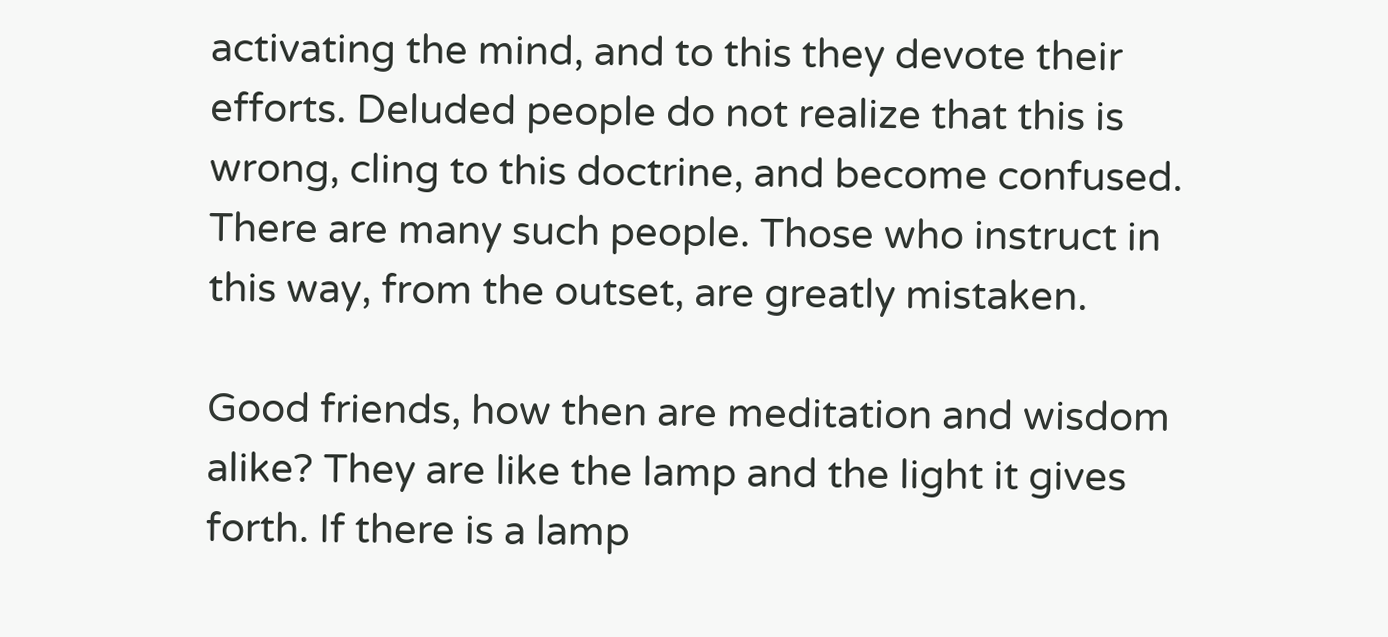activating the mind, and to this they devote their efforts. Deluded people do not realize that this is wrong, cling to this doctrine, and become confused. There are many such people. Those who instruct in this way, from the outset, are greatly mistaken.

Good friends, how then are meditation and wisdom alike? They are like the lamp and the light it gives forth. If there is a lamp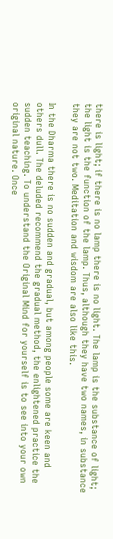there is light; if there is no lamp there is no light. The lamp is the substance of light; the light is the function of the lamp. Thus, although they have two names, in substance they are not two. Meditation and wisdom are also like this.

In the Dharma there is no sudden and gradual, but among people some are keen and others dull. The deluded recommend the gradual method, the enlightened practice the sudden teaching. To understand the Original Mind for yourself is to see into your own original nature. Once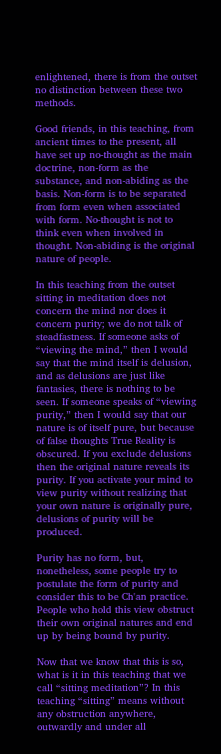enlightened, there is from the outset no distinction between these two methods.

Good friends, in this teaching, from ancient times to the present, all have set up no-thought as the main doctrine, non-form as the substance, and non-abiding as the basis. Non-form is to be separated from form even when associated with form. No-thought is not to think even when involved in thought. Non-abiding is the original nature of people.

In this teaching from the outset sitting in meditation does not concern the mind nor does it concern purity; we do not talk of steadfastness. If someone asks of “viewing the mind,” then I would say that the mind itself is delusion, and as delusions are just like fantasies, there is nothing to be seen. If someone speaks of “viewing purity,” then I would say that our nature is of itself pure, but because of false thoughts True Reality is obscured. If you exclude delusions then the original nature reveals its purity. If you activate your mind to view purity without realizing that your own nature is originally pure, delusions of purity will be produced.

Purity has no form, but, nonetheless, some people try to postulate the form of purity and consider this to be Ch'an practice. People who hold this view obstruct their own original natures and end up by being bound by purity.

Now that we know that this is so, what is it in this teaching that we call “sitting meditation”? In this teaching “sitting” means without any obstruction anywhere, outwardly and under all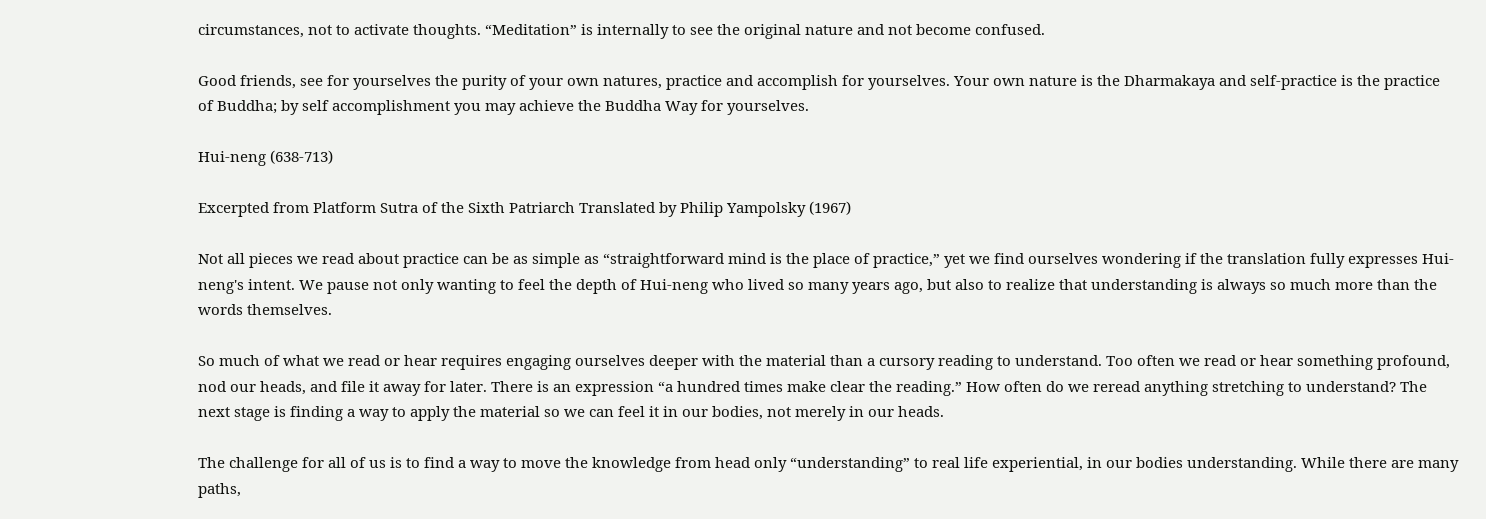circumstances, not to activate thoughts. “Meditation” is internally to see the original nature and not become confused.

Good friends, see for yourselves the purity of your own natures, practice and accomplish for yourselves. Your own nature is the Dharmakaya and self-practice is the practice of Buddha; by self accomplishment you may achieve the Buddha Way for yourselves.

Hui-neng (638-713)

Excerpted from Platform Sutra of the Sixth Patriarch Translated by Philip Yampolsky (1967)

Not all pieces we read about practice can be as simple as “straightforward mind is the place of practice,” yet we find ourselves wondering if the translation fully expresses Hui-neng's intent. We pause not only wanting to feel the depth of Hui-neng who lived so many years ago, but also to realize that understanding is always so much more than the words themselves.

So much of what we read or hear requires engaging ourselves deeper with the material than a cursory reading to understand. Too often we read or hear something profound, nod our heads, and file it away for later. There is an expression “a hundred times make clear the reading.” How often do we reread anything stretching to understand? The next stage is finding a way to apply the material so we can feel it in our bodies, not merely in our heads.

The challenge for all of us is to find a way to move the knowledge from head only “understanding” to real life experiential, in our bodies understanding. While there are many paths,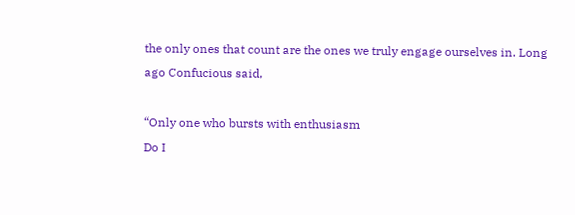the only ones that count are the ones we truly engage ourselves in. Long ago Confucious said,

“Only one who bursts with enthusiasm
Do I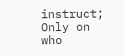instruct;
Only on who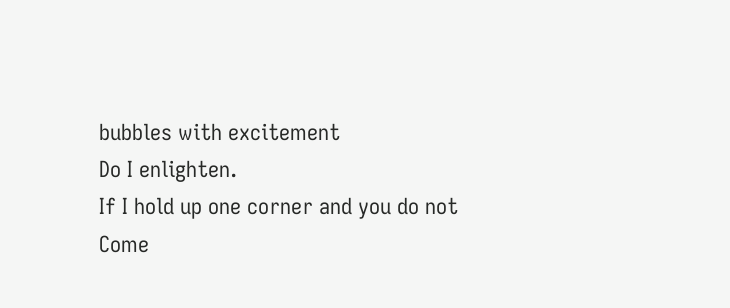bubbles with excitement
Do I enlighten.
If I hold up one corner and you do not
Come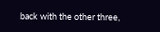back with the other three,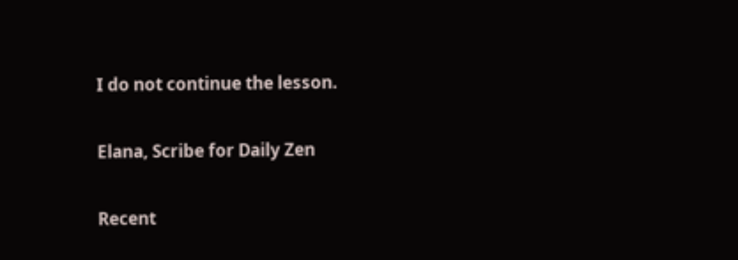I do not continue the lesson.

Elana, Scribe for Daily Zen

Recent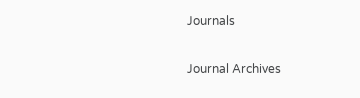Journals

Journal Archives